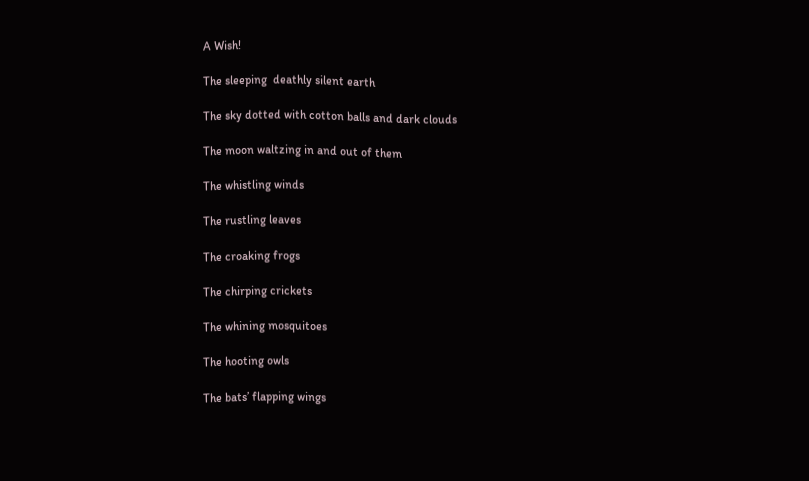A Wish!

The sleeping  deathly silent earth

The sky dotted with cotton balls and dark clouds

The moon waltzing in and out of them

The whistling winds

The rustling leaves

The croaking frogs

The chirping crickets

The whining mosquitoes

The hooting owls

The bats’ flapping wings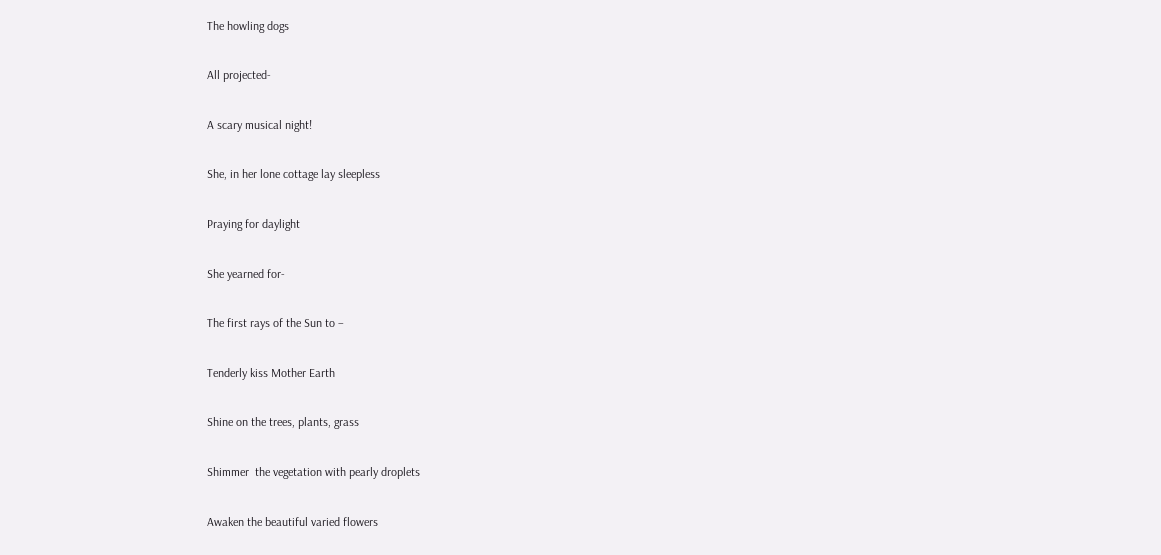The howling dogs

All projected-

A scary musical night!

She, in her lone cottage lay sleepless

Praying for daylight

She yearned for-

The first rays of the Sun to –

Tenderly kiss Mother Earth

Shine on the trees, plants, grass

Shimmer  the vegetation with pearly droplets

Awaken the beautiful varied flowers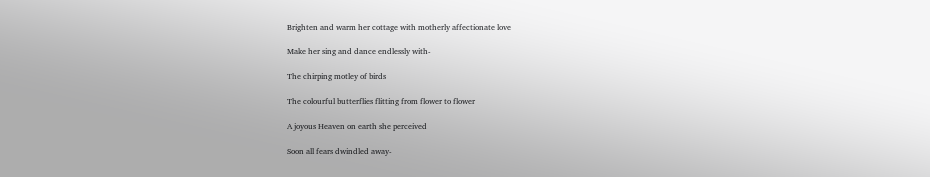Brighten and warm her cottage with motherly affectionate love

Make her sing and dance endlessly with-

The chirping motley of birds

The colourful butterflies flitting from flower to flower

A joyous Heaven on earth she perceived

Soon all fears dwindled away-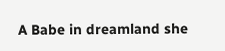A Babe in dreamland she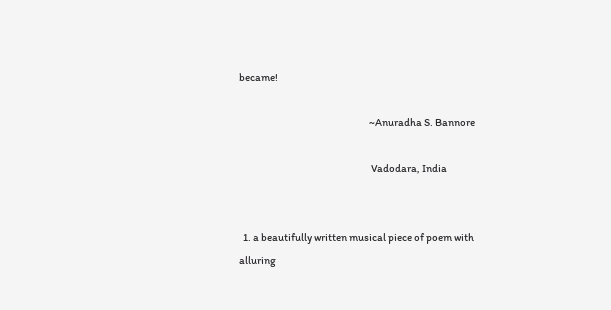became!

                                                                 ~Anuradha S. Bannore

                                                                  Vadodara, India


  1. a beautifully written musical piece of poem with alluring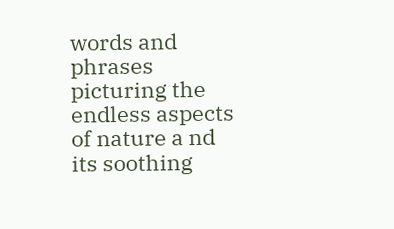words and phrases picturing the endless aspects of nature a nd its soothing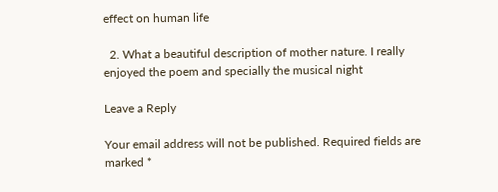effect on human life

  2. What a beautiful description of mother nature. I really enjoyed the poem and specially the musical night

Leave a Reply

Your email address will not be published. Required fields are marked *